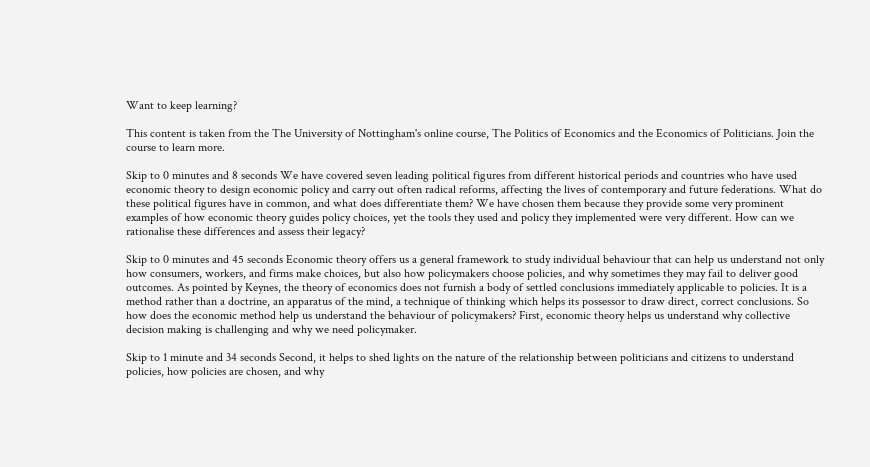Want to keep learning?

This content is taken from the The University of Nottingham's online course, The Politics of Economics and the Economics of Politicians. Join the course to learn more.

Skip to 0 minutes and 8 seconds We have covered seven leading political figures from different historical periods and countries who have used economic theory to design economic policy and carry out often radical reforms, affecting the lives of contemporary and future federations. What do these political figures have in common, and what does differentiate them? We have chosen them because they provide some very prominent examples of how economic theory guides policy choices, yet the tools they used and policy they implemented were very different. How can we rationalise these differences and assess their legacy?

Skip to 0 minutes and 45 seconds Economic theory offers us a general framework to study individual behaviour that can help us understand not only how consumers, workers, and firms make choices, but also how policymakers choose policies, and why sometimes they may fail to deliver good outcomes. As pointed by Keynes, the theory of economics does not furnish a body of settled conclusions immediately applicable to policies. It is a method rather than a doctrine, an apparatus of the mind, a technique of thinking which helps its possessor to draw direct, correct conclusions. So how does the economic method help us understand the behaviour of policymakers? First, economic theory helps us understand why collective decision making is challenging and why we need policymaker.

Skip to 1 minute and 34 seconds Second, it helps to shed lights on the nature of the relationship between politicians and citizens to understand policies, how policies are chosen, and why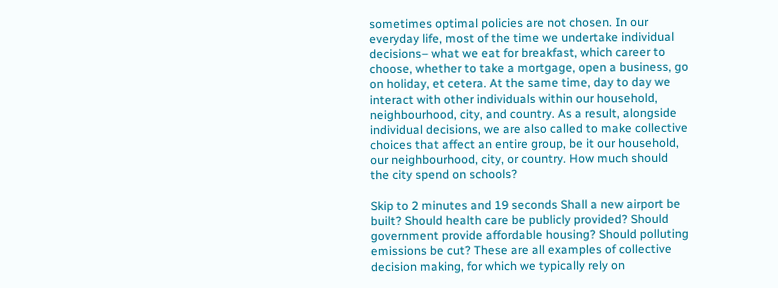sometimes optimal policies are not chosen. In our everyday life, most of the time we undertake individual decisions– what we eat for breakfast, which career to choose, whether to take a mortgage, open a business, go on holiday, et cetera. At the same time, day to day we interact with other individuals within our household, neighbourhood, city, and country. As a result, alongside individual decisions, we are also called to make collective choices that affect an entire group, be it our household, our neighbourhood, city, or country. How much should the city spend on schools?

Skip to 2 minutes and 19 seconds Shall a new airport be built? Should health care be publicly provided? Should government provide affordable housing? Should polluting emissions be cut? These are all examples of collective decision making, for which we typically rely on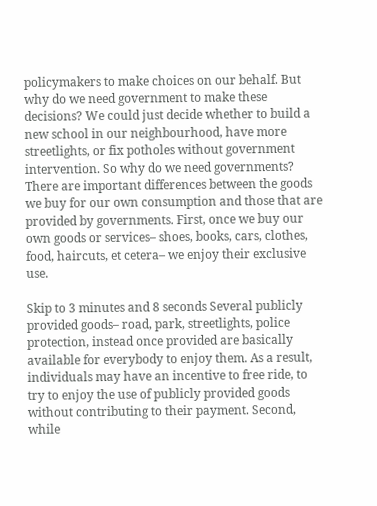policymakers to make choices on our behalf. But why do we need government to make these decisions? We could just decide whether to build a new school in our neighbourhood, have more streetlights, or fix potholes without government intervention. So why do we need governments? There are important differences between the goods we buy for our own consumption and those that are provided by governments. First, once we buy our own goods or services– shoes, books, cars, clothes, food, haircuts, et cetera– we enjoy their exclusive use.

Skip to 3 minutes and 8 seconds Several publicly provided goods– road, park, streetlights, police protection, instead once provided are basically available for everybody to enjoy them. As a result, individuals may have an incentive to free ride, to try to enjoy the use of publicly provided goods without contributing to their payment. Second, while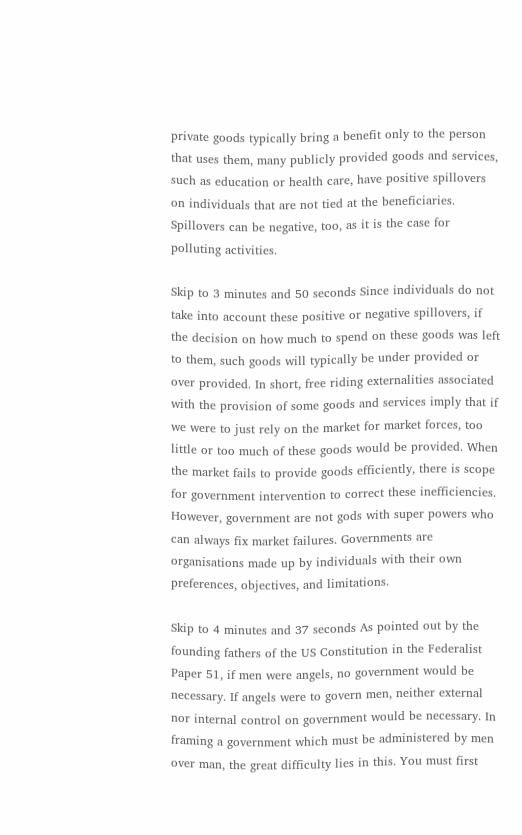private goods typically bring a benefit only to the person that uses them, many publicly provided goods and services, such as education or health care, have positive spillovers on individuals that are not tied at the beneficiaries. Spillovers can be negative, too, as it is the case for polluting activities.

Skip to 3 minutes and 50 seconds Since individuals do not take into account these positive or negative spillovers, if the decision on how much to spend on these goods was left to them, such goods will typically be under provided or over provided. In short, free riding externalities associated with the provision of some goods and services imply that if we were to just rely on the market for market forces, too little or too much of these goods would be provided. When the market fails to provide goods efficiently, there is scope for government intervention to correct these inefficiencies. However, government are not gods with super powers who can always fix market failures. Governments are organisations made up by individuals with their own preferences, objectives, and limitations.

Skip to 4 minutes and 37 seconds As pointed out by the founding fathers of the US Constitution in the Federalist Paper 51, if men were angels, no government would be necessary. If angels were to govern men, neither external nor internal control on government would be necessary. In framing a government which must be administered by men over man, the great difficulty lies in this. You must first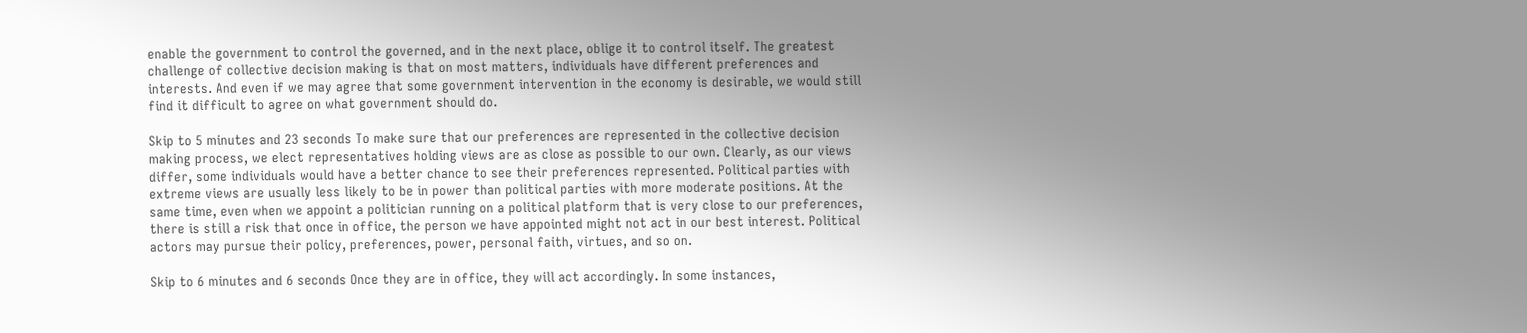enable the government to control the governed, and in the next place, oblige it to control itself. The greatest challenge of collective decision making is that on most matters, individuals have different preferences and interests. And even if we may agree that some government intervention in the economy is desirable, we would still find it difficult to agree on what government should do.

Skip to 5 minutes and 23 seconds To make sure that our preferences are represented in the collective decision making process, we elect representatives holding views are as close as possible to our own. Clearly, as our views differ, some individuals would have a better chance to see their preferences represented. Political parties with extreme views are usually less likely to be in power than political parties with more moderate positions. At the same time, even when we appoint a politician running on a political platform that is very close to our preferences, there is still a risk that once in office, the person we have appointed might not act in our best interest. Political actors may pursue their policy, preferences, power, personal faith, virtues, and so on.

Skip to 6 minutes and 6 seconds Once they are in office, they will act accordingly. In some instances,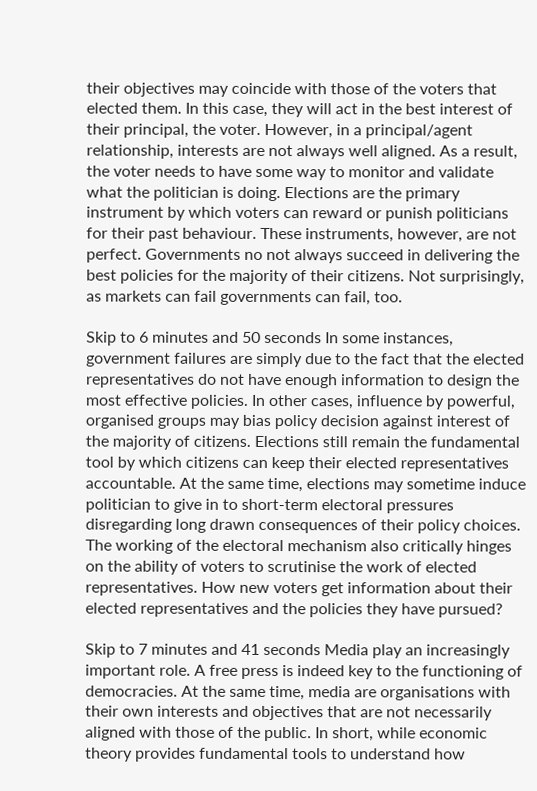their objectives may coincide with those of the voters that elected them. In this case, they will act in the best interest of their principal, the voter. However, in a principal/agent relationship, interests are not always well aligned. As a result, the voter needs to have some way to monitor and validate what the politician is doing. Elections are the primary instrument by which voters can reward or punish politicians for their past behaviour. These instruments, however, are not perfect. Governments no not always succeed in delivering the best policies for the majority of their citizens. Not surprisingly, as markets can fail governments can fail, too.

Skip to 6 minutes and 50 seconds In some instances, government failures are simply due to the fact that the elected representatives do not have enough information to design the most effective policies. In other cases, influence by powerful, organised groups may bias policy decision against interest of the majority of citizens. Elections still remain the fundamental tool by which citizens can keep their elected representatives accountable. At the same time, elections may sometime induce politician to give in to short-term electoral pressures disregarding long drawn consequences of their policy choices. The working of the electoral mechanism also critically hinges on the ability of voters to scrutinise the work of elected representatives. How new voters get information about their elected representatives and the policies they have pursued?

Skip to 7 minutes and 41 seconds Media play an increasingly important role. A free press is indeed key to the functioning of democracies. At the same time, media are organisations with their own interests and objectives that are not necessarily aligned with those of the public. In short, while economic theory provides fundamental tools to understand how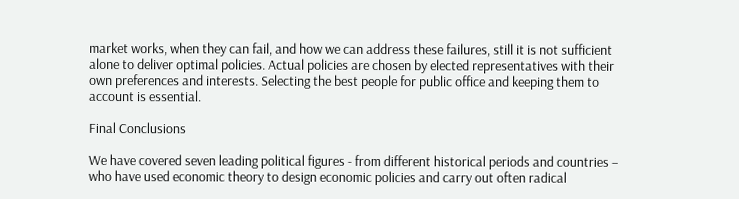market works, when they can fail, and how we can address these failures, still it is not sufficient alone to deliver optimal policies. Actual policies are chosen by elected representatives with their own preferences and interests. Selecting the best people for public office and keeping them to account is essential.

Final Conclusions

We have covered seven leading political figures - from different historical periods and countries – who have used economic theory to design economic policies and carry out often radical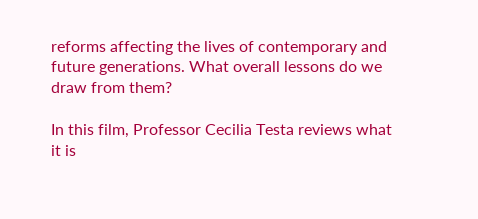reforms affecting the lives of contemporary and future generations. What overall lessons do we draw from them?

In this film, Professor Cecilia Testa reviews what it is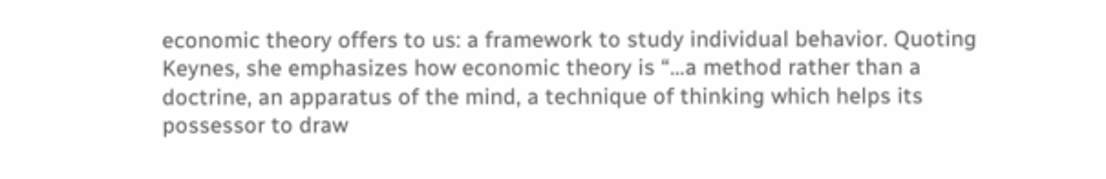economic theory offers to us: a framework to study individual behavior. Quoting Keynes, she emphasizes how economic theory is “…a method rather than a doctrine, an apparatus of the mind, a technique of thinking which helps its possessor to draw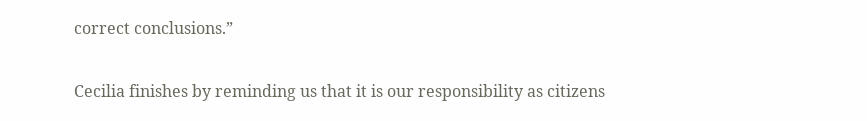correct conclusions.”

Cecilia finishes by reminding us that it is our responsibility as citizens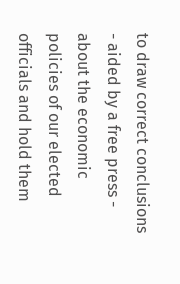to draw correct conclusions - aided by a free press - about the economic policies of our elected officials and hold them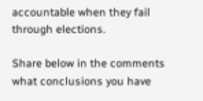accountable when they fail through elections.

Share below in the comments what conclusions you have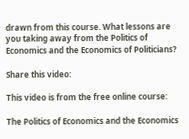drawn from this course. What lessons are you taking away from the Politics of Economics and the Economics of Politicians?

Share this video:

This video is from the free online course:

The Politics of Economics and the Economics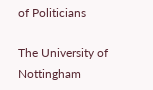of Politicians

The University of Nottingham